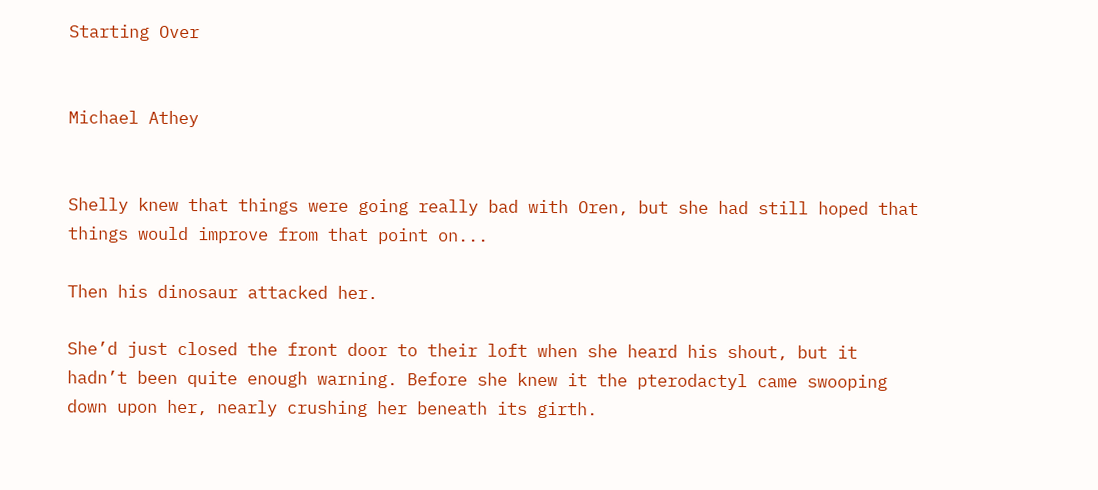Starting Over


Michael Athey


Shelly knew that things were going really bad with Oren, but she had still hoped that things would improve from that point on...

Then his dinosaur attacked her.

She’d just closed the front door to their loft when she heard his shout, but it hadn’t been quite enough warning. Before she knew it the pterodactyl came swooping down upon her, nearly crushing her beneath its girth.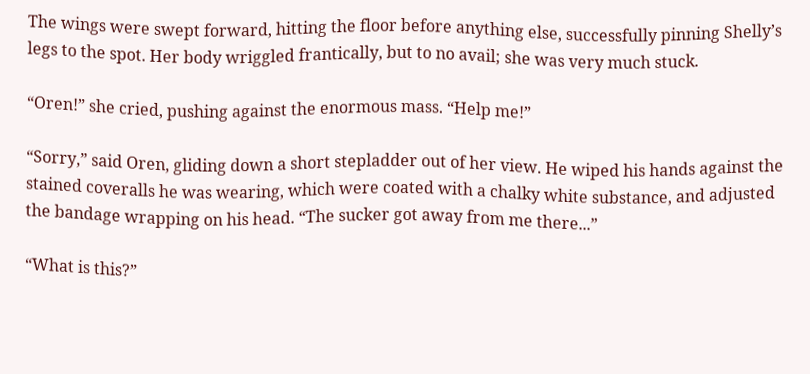The wings were swept forward, hitting the floor before anything else, successfully pinning Shelly’s legs to the spot. Her body wriggled frantically, but to no avail; she was very much stuck.

“Oren!” she cried, pushing against the enormous mass. “Help me!”

“Sorry,” said Oren, gliding down a short stepladder out of her view. He wiped his hands against the stained coveralls he was wearing, which were coated with a chalky white substance, and adjusted the bandage wrapping on his head. “The sucker got away from me there...”

“What is this?”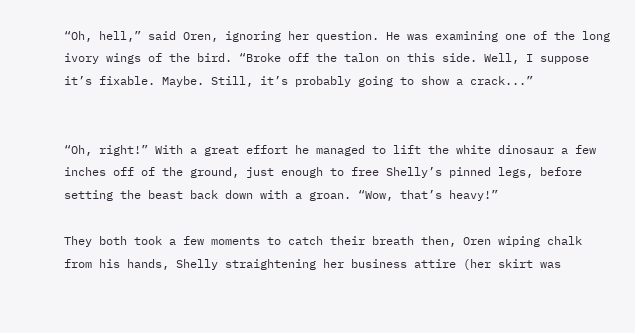“Oh, hell,” said Oren, ignoring her question. He was examining one of the long ivory wings of the bird. “Broke off the talon on this side. Well, I suppose it’s fixable. Maybe. Still, it’s probably going to show a crack...”


“Oh, right!” With a great effort he managed to lift the white dinosaur a few inches off of the ground, just enough to free Shelly’s pinned legs, before setting the beast back down with a groan. “Wow, that’s heavy!”

They both took a few moments to catch their breath then, Oren wiping chalk from his hands, Shelly straightening her business attire (her skirt was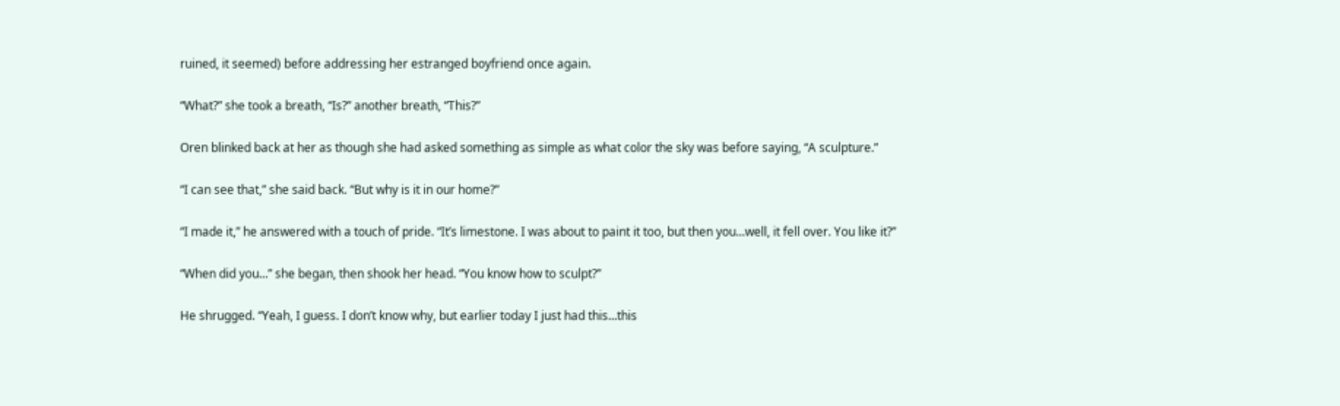ruined, it seemed) before addressing her estranged boyfriend once again.

“What?” she took a breath, “Is?” another breath, “This?”

Oren blinked back at her as though she had asked something as simple as what color the sky was before saying, “A sculpture.”

“I can see that,” she said back. “But why is it in our home?”

“I made it,” he answered with a touch of pride. “It’s limestone. I was about to paint it too, but then you...well, it fell over. You like it?”

“When did you...” she began, then shook her head. “You know how to sculpt?”

He shrugged. “Yeah, I guess. I don’t know why, but earlier today I just had this...this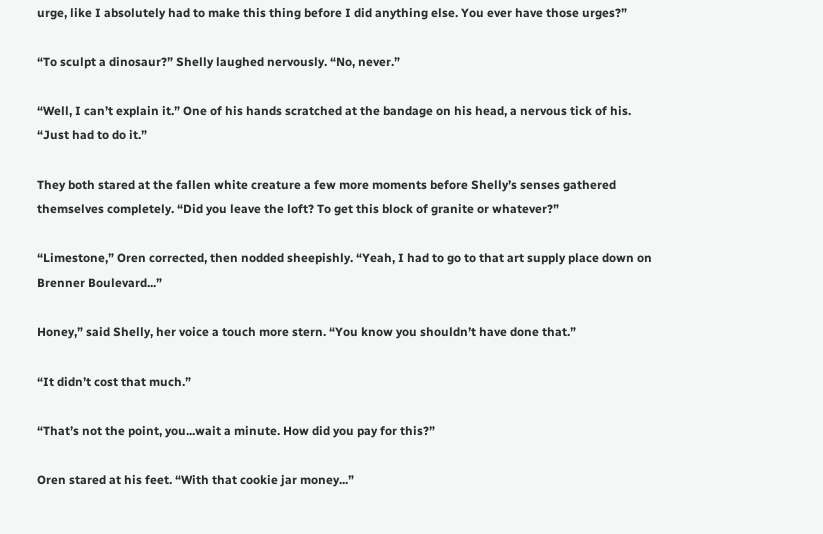urge, like I absolutely had to make this thing before I did anything else. You ever have those urges?”

“To sculpt a dinosaur?” Shelly laughed nervously. “No, never.”

“Well, I can’t explain it.” One of his hands scratched at the bandage on his head, a nervous tick of his. “Just had to do it.”

They both stared at the fallen white creature a few more moments before Shelly’s senses gathered themselves completely. “Did you leave the loft? To get this block of granite or whatever?”

“Limestone,” Oren corrected, then nodded sheepishly. “Yeah, I had to go to that art supply place down on Brenner Boulevard...”

Honey,” said Shelly, her voice a touch more stern. “You know you shouldn’t have done that.”

“It didn’t cost that much.”

“That’s not the point, you...wait a minute. How did you pay for this?”

Oren stared at his feet. “With that cookie jar money...”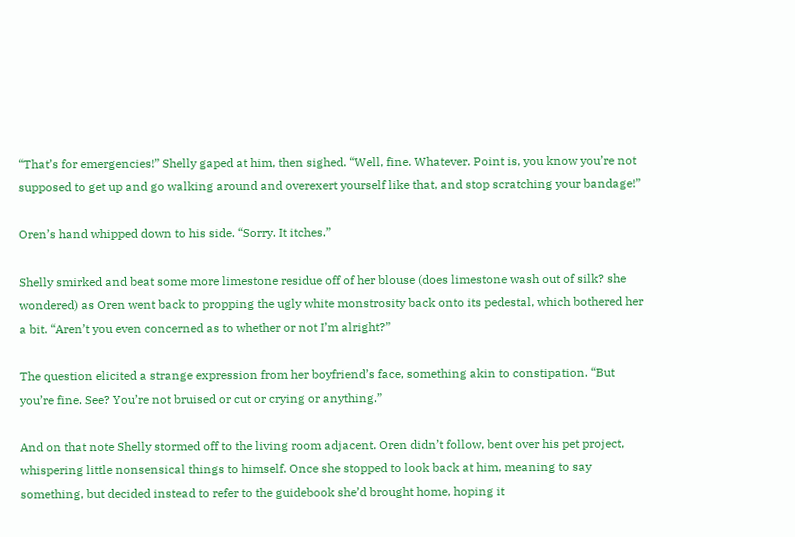“That’s for emergencies!” Shelly gaped at him, then sighed. “Well, fine. Whatever. Point is, you know you’re not supposed to get up and go walking around and overexert yourself like that, and stop scratching your bandage!”

Oren’s hand whipped down to his side. “Sorry. It itches.”

Shelly smirked and beat some more limestone residue off of her blouse (does limestone wash out of silk? she wondered) as Oren went back to propping the ugly white monstrosity back onto its pedestal, which bothered her a bit. “Aren’t you even concerned as to whether or not I’m alright?”

The question elicited a strange expression from her boyfriend’s face, something akin to constipation. “But you’re fine. See? You’re not bruised or cut or crying or anything.”

And on that note Shelly stormed off to the living room adjacent. Oren didn’t follow, bent over his pet project, whispering little nonsensical things to himself. Once she stopped to look back at him, meaning to say something, but decided instead to refer to the guidebook she’d brought home, hoping it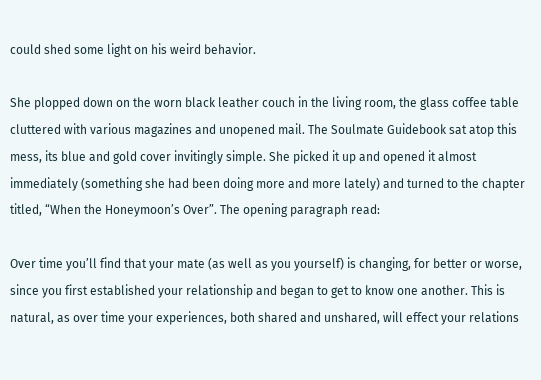could shed some light on his weird behavior.

She plopped down on the worn black leather couch in the living room, the glass coffee table cluttered with various magazines and unopened mail. The Soulmate Guidebook sat atop this mess, its blue and gold cover invitingly simple. She picked it up and opened it almost immediately (something she had been doing more and more lately) and turned to the chapter titled, “When the Honeymoon’s Over”. The opening paragraph read:

Over time you’ll find that your mate (as well as you yourself) is changing, for better or worse, since you first established your relationship and began to get to know one another. This is natural, as over time your experiences, both shared and unshared, will effect your relations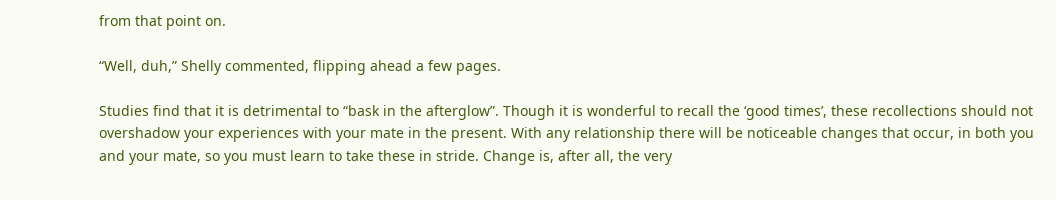from that point on.

“Well, duh,” Shelly commented, flipping ahead a few pages.

Studies find that it is detrimental to “bask in the afterglow”. Though it is wonderful to recall the ‘good times’, these recollections should not overshadow your experiences with your mate in the present. With any relationship there will be noticeable changes that occur, in both you and your mate, so you must learn to take these in stride. Change is, after all, the very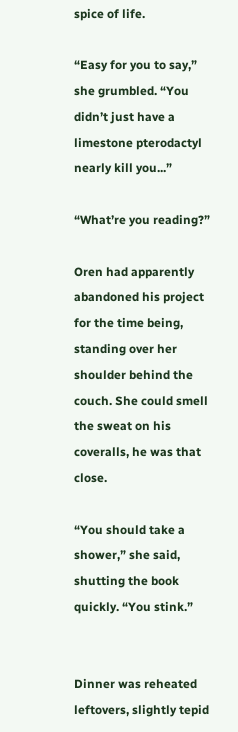spice of life.

“Easy for you to say,” she grumbled. “You didn’t just have a limestone pterodactyl nearly kill you...”

“What’re you reading?”

Oren had apparently abandoned his project for the time being, standing over her shoulder behind the couch. She could smell the sweat on his coveralls, he was that close.

“You should take a shower,” she said, shutting the book quickly. “You stink.”


Dinner was reheated leftovers, slightly tepid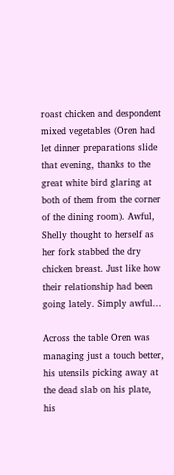roast chicken and despondent mixed vegetables (Oren had let dinner preparations slide that evening, thanks to the great white bird glaring at both of them from the corner of the dining room). Awful, Shelly thought to herself as her fork stabbed the dry chicken breast. Just like how their relationship had been going lately. Simply awful...

Across the table Oren was managing just a touch better, his utensils picking away at the dead slab on his plate, his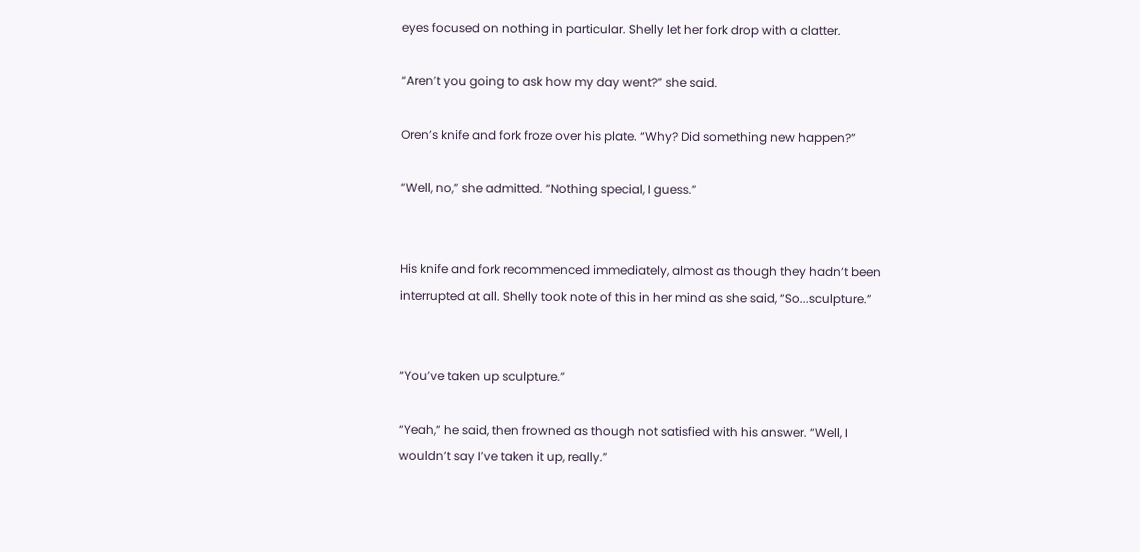eyes focused on nothing in particular. Shelly let her fork drop with a clatter.

“Aren’t you going to ask how my day went?” she said.

Oren’s knife and fork froze over his plate. “Why? Did something new happen?”

“Well, no,” she admitted. “Nothing special, I guess.”


His knife and fork recommenced immediately, almost as though they hadn’t been interrupted at all. Shelly took note of this in her mind as she said, “So...sculpture.”


“You’ve taken up sculpture.”

“Yeah,” he said, then frowned as though not satisfied with his answer. “Well, I wouldn’t say I’ve taken it up, really.”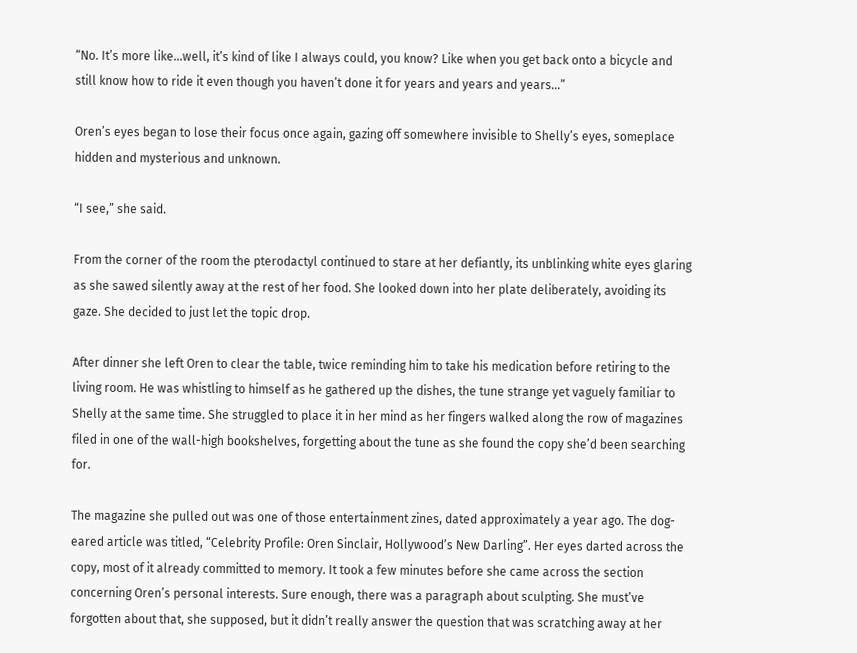“No. It’s more like...well, it’s kind of like I always could, you know? Like when you get back onto a bicycle and still know how to ride it even though you haven’t done it for years and years and years...”

Oren’s eyes began to lose their focus once again, gazing off somewhere invisible to Shelly’s eyes, someplace hidden and mysterious and unknown.

“I see,” she said.

From the corner of the room the pterodactyl continued to stare at her defiantly, its unblinking white eyes glaring as she sawed silently away at the rest of her food. She looked down into her plate deliberately, avoiding its gaze. She decided to just let the topic drop.

After dinner she left Oren to clear the table, twice reminding him to take his medication before retiring to the living room. He was whistling to himself as he gathered up the dishes, the tune strange yet vaguely familiar to Shelly at the same time. She struggled to place it in her mind as her fingers walked along the row of magazines filed in one of the wall-high bookshelves, forgetting about the tune as she found the copy she’d been searching for.

The magazine she pulled out was one of those entertainment zines, dated approximately a year ago. The dog-eared article was titled, “Celebrity Profile: Oren Sinclair, Hollywood’s New Darling”. Her eyes darted across the copy, most of it already committed to memory. It took a few minutes before she came across the section concerning Oren’s personal interests. Sure enough, there was a paragraph about sculpting. She must’ve forgotten about that, she supposed, but it didn’t really answer the question that was scratching away at her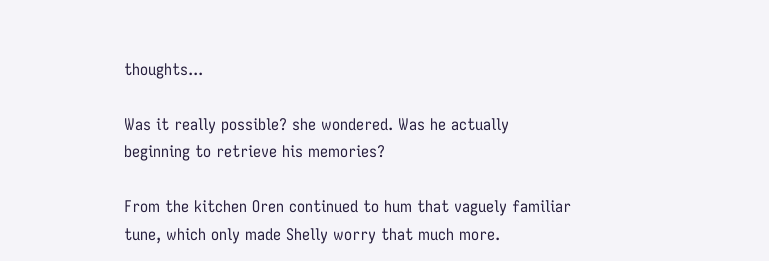thoughts...

Was it really possible? she wondered. Was he actually beginning to retrieve his memories?

From the kitchen Oren continued to hum that vaguely familiar tune, which only made Shelly worry that much more.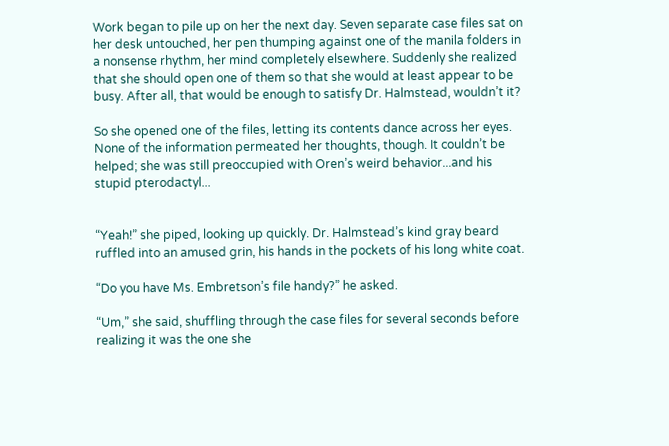Work began to pile up on her the next day. Seven separate case files sat on her desk untouched, her pen thumping against one of the manila folders in a nonsense rhythm, her mind completely elsewhere. Suddenly she realized that she should open one of them so that she would at least appear to be busy. After all, that would be enough to satisfy Dr. Halmstead, wouldn’t it?

So she opened one of the files, letting its contents dance across her eyes. None of the information permeated her thoughts, though. It couldn’t be helped; she was still preoccupied with Oren’s weird behavior...and his stupid pterodactyl...


“Yeah!” she piped, looking up quickly. Dr. Halmstead’s kind gray beard ruffled into an amused grin, his hands in the pockets of his long white coat.

“Do you have Ms. Embretson’s file handy?” he asked.

“Um,” she said, shuffling through the case files for several seconds before realizing it was the one she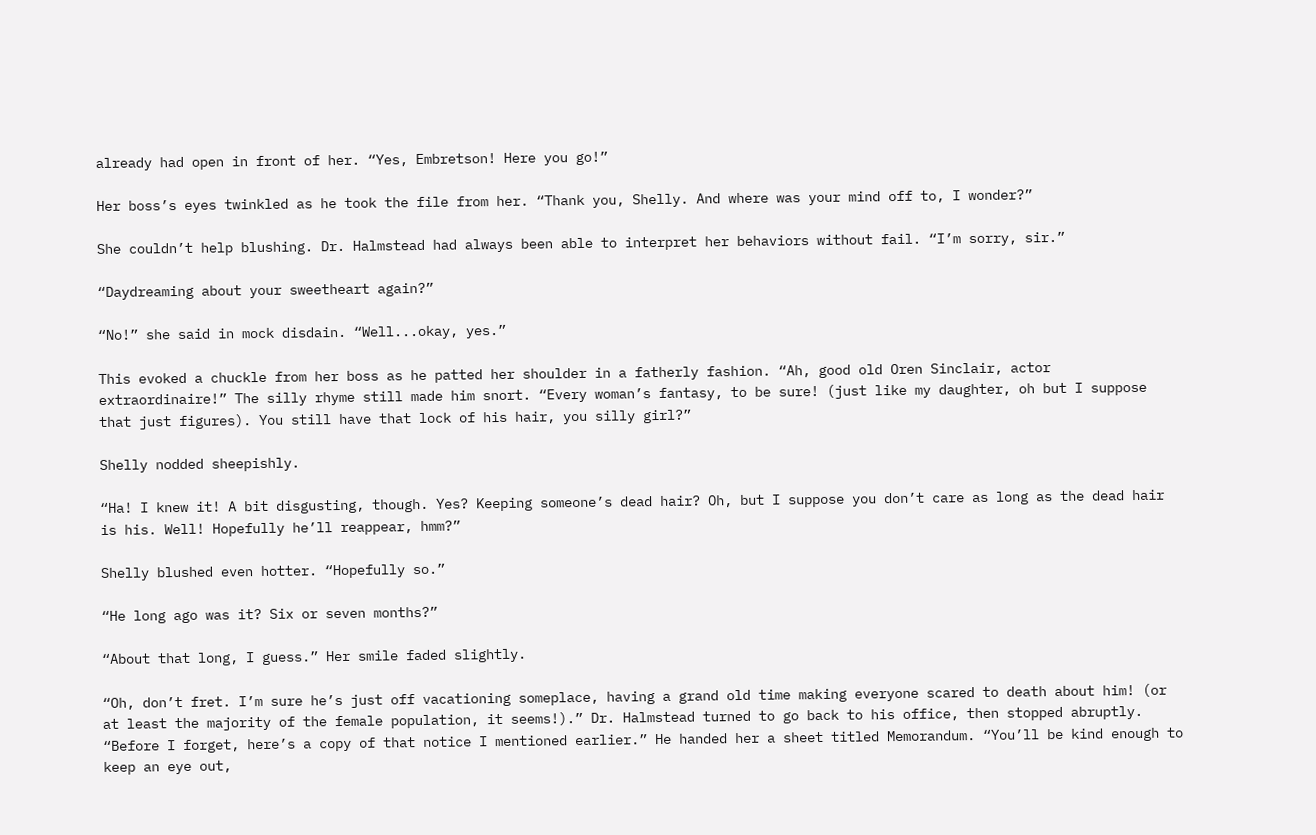already had open in front of her. “Yes, Embretson! Here you go!”

Her boss’s eyes twinkled as he took the file from her. “Thank you, Shelly. And where was your mind off to, I wonder?”

She couldn’t help blushing. Dr. Halmstead had always been able to interpret her behaviors without fail. “I’m sorry, sir.”

“Daydreaming about your sweetheart again?”

“No!” she said in mock disdain. “Well...okay, yes.”

This evoked a chuckle from her boss as he patted her shoulder in a fatherly fashion. “Ah, good old Oren Sinclair, actor extraordinaire!” The silly rhyme still made him snort. “Every woman’s fantasy, to be sure! (just like my daughter, oh but I suppose that just figures). You still have that lock of his hair, you silly girl?”

Shelly nodded sheepishly.

“Ha! I knew it! A bit disgusting, though. Yes? Keeping someone’s dead hair? Oh, but I suppose you don’t care as long as the dead hair is his. Well! Hopefully he’ll reappear, hmm?”

Shelly blushed even hotter. “Hopefully so.”

“He long ago was it? Six or seven months?”

“About that long, I guess.” Her smile faded slightly.

“Oh, don’t fret. I’m sure he’s just off vacationing someplace, having a grand old time making everyone scared to death about him! (or at least the majority of the female population, it seems!).” Dr. Halmstead turned to go back to his office, then stopped abruptly. “Before I forget, here’s a copy of that notice I mentioned earlier.” He handed her a sheet titled Memorandum. “You’ll be kind enough to keep an eye out,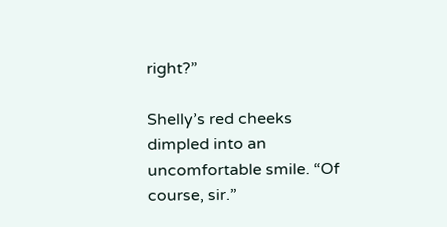right?”

Shelly’s red cheeks dimpled into an uncomfortable smile. “Of course, sir.”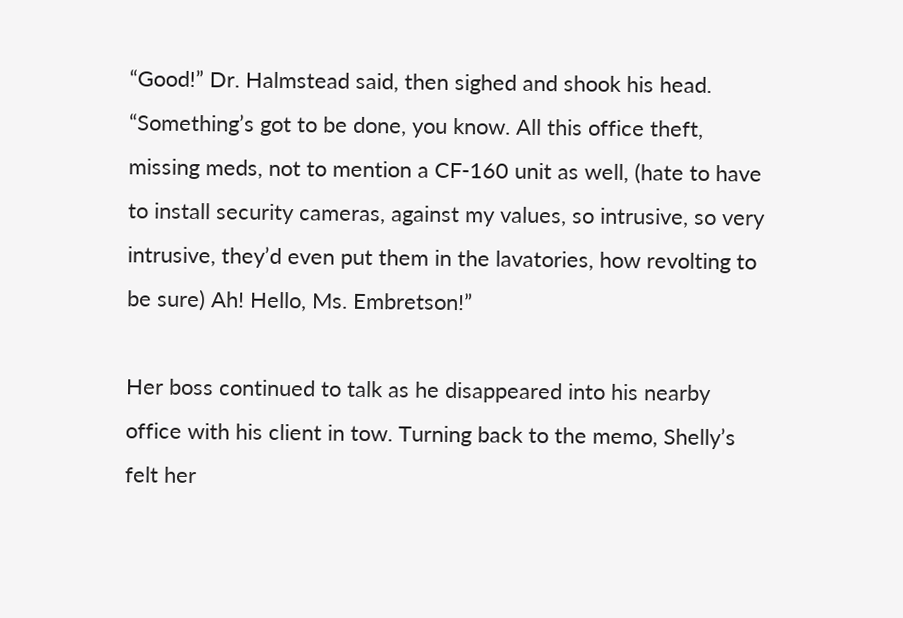“Good!” Dr. Halmstead said, then sighed and shook his head. “Something’s got to be done, you know. All this office theft, missing meds, not to mention a CF-160 unit as well, (hate to have to install security cameras, against my values, so intrusive, so very intrusive, they’d even put them in the lavatories, how revolting to be sure) Ah! Hello, Ms. Embretson!”

Her boss continued to talk as he disappeared into his nearby office with his client in tow. Turning back to the memo, Shelly’s felt her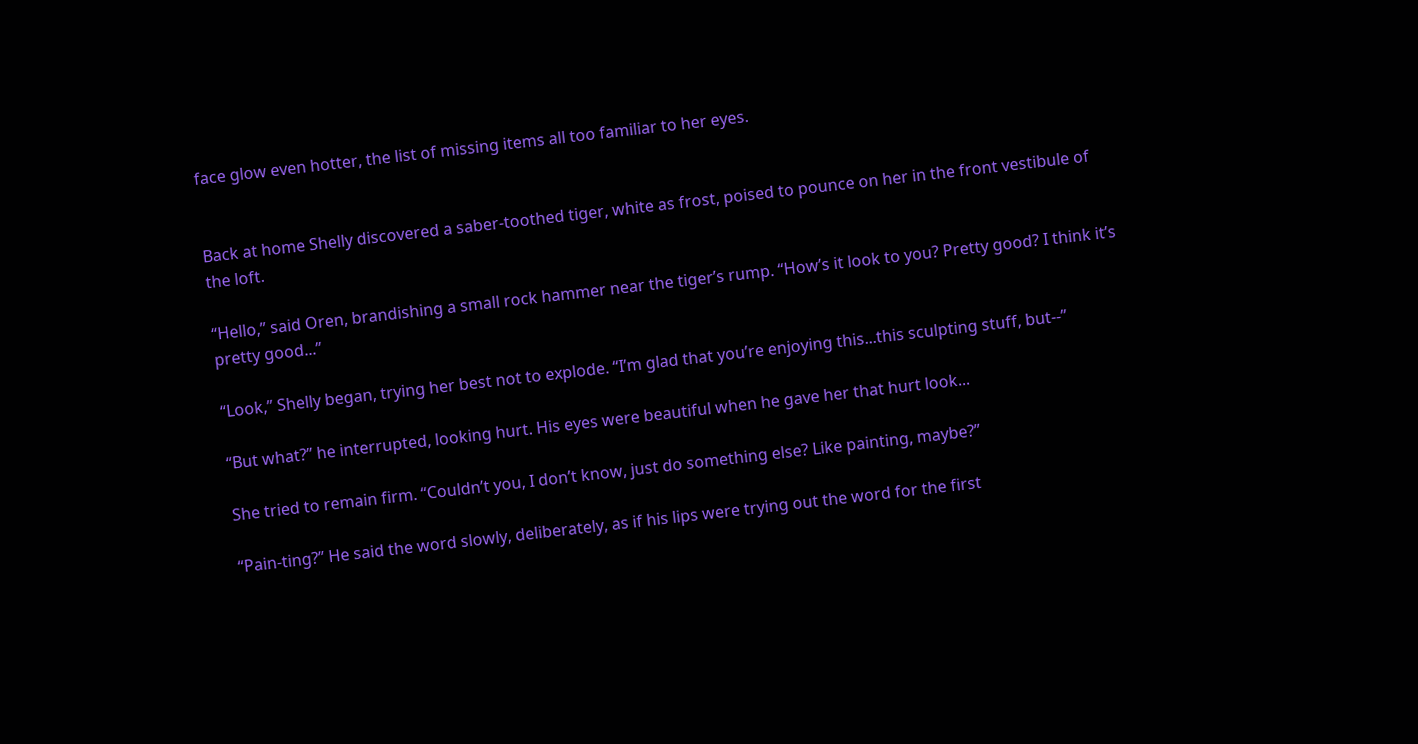face glow even hotter, the list of missing items all too familiar to her eyes.


Back at home Shelly discovered a saber-toothed tiger, white as frost, poised to pounce on her in the front vestibule of the loft.

“Hello,” said Oren, brandishing a small rock hammer near the tiger’s rump. “How’s it look to you? Pretty good? I think it’s pretty good...”

“Look,” Shelly began, trying her best not to explode. “I’m glad that you’re enjoying this...this sculpting stuff, but--”

“But what?” he interrupted, looking hurt. His eyes were beautiful when he gave her that hurt look...

She tried to remain firm. “Couldn’t you, I don’t know, just do something else? Like painting, maybe?”

“Pain-ting?” He said the word slowly, deliberately, as if his lips were trying out the word for the first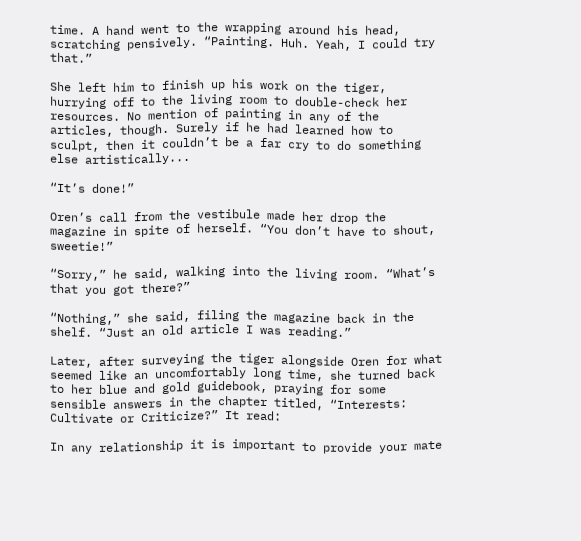time. A hand went to the wrapping around his head, scratching pensively. “Painting. Huh. Yeah, I could try that.”

She left him to finish up his work on the tiger, hurrying off to the living room to double-check her resources. No mention of painting in any of the articles, though. Surely if he had learned how to sculpt, then it couldn’t be a far cry to do something else artistically...

“It’s done!”

Oren’s call from the vestibule made her drop the magazine in spite of herself. “You don’t have to shout, sweetie!”

“Sorry,” he said, walking into the living room. “What’s that you got there?”

“Nothing,” she said, filing the magazine back in the shelf. “Just an old article I was reading.”

Later, after surveying the tiger alongside Oren for what seemed like an uncomfortably long time, she turned back to her blue and gold guidebook, praying for some sensible answers in the chapter titled, “Interests: Cultivate or Criticize?” It read:

In any relationship it is important to provide your mate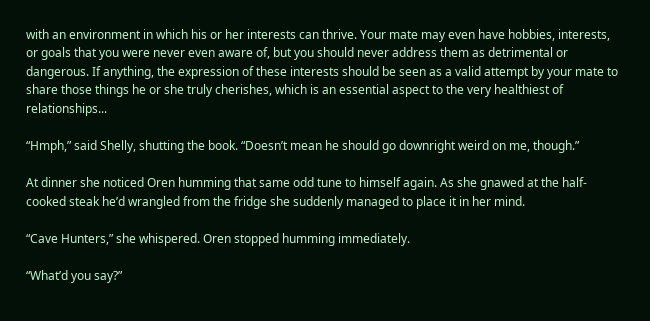with an environment in which his or her interests can thrive. Your mate may even have hobbies, interests, or goals that you were never even aware of, but you should never address them as detrimental or dangerous. If anything, the expression of these interests should be seen as a valid attempt by your mate to share those things he or she truly cherishes, which is an essential aspect to the very healthiest of relationships...

“Hmph,” said Shelly, shutting the book. “Doesn’t mean he should go downright weird on me, though.”

At dinner she noticed Oren humming that same odd tune to himself again. As she gnawed at the half-cooked steak he’d wrangled from the fridge she suddenly managed to place it in her mind.

“Cave Hunters,” she whispered. Oren stopped humming immediately.

“What’d you say?”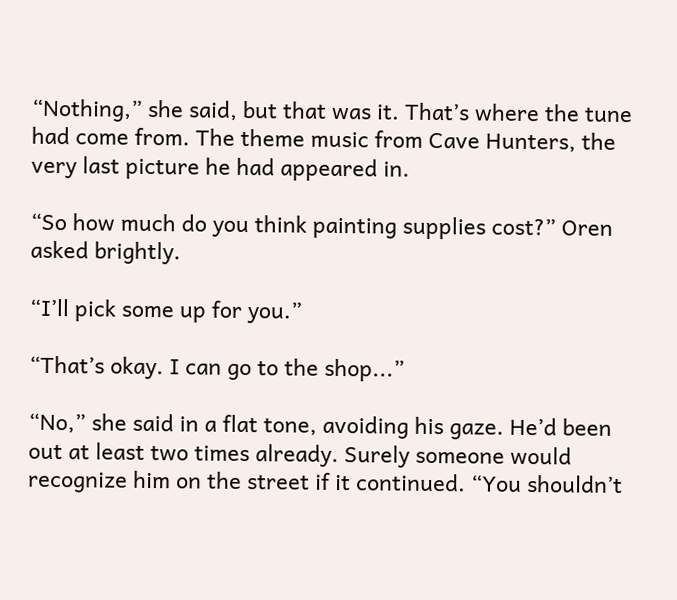“Nothing,” she said, but that was it. That’s where the tune had come from. The theme music from Cave Hunters, the very last picture he had appeared in.

“So how much do you think painting supplies cost?” Oren asked brightly.

“I’ll pick some up for you.”

“That’s okay. I can go to the shop...”

“No,” she said in a flat tone, avoiding his gaze. He’d been out at least two times already. Surely someone would recognize him on the street if it continued. “You shouldn’t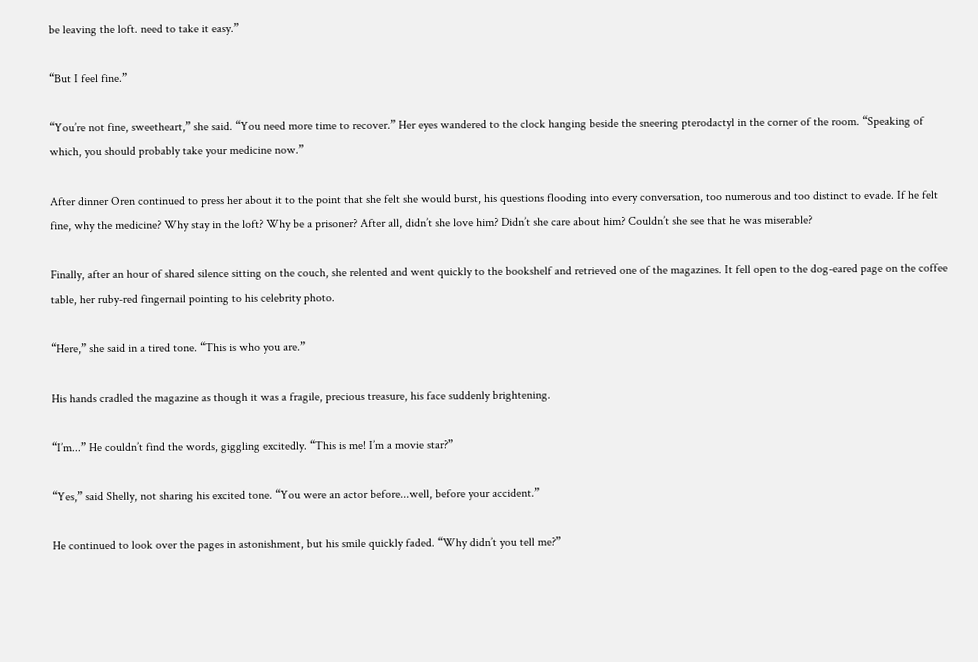be leaving the loft. need to take it easy.”

“But I feel fine.”

“You’re not fine, sweetheart,” she said. “You need more time to recover.” Her eyes wandered to the clock hanging beside the sneering pterodactyl in the corner of the room. “Speaking of which, you should probably take your medicine now.”

After dinner Oren continued to press her about it to the point that she felt she would burst, his questions flooding into every conversation, too numerous and too distinct to evade. If he felt fine, why the medicine? Why stay in the loft? Why be a prisoner? After all, didn’t she love him? Didn’t she care about him? Couldn’t she see that he was miserable?

Finally, after an hour of shared silence sitting on the couch, she relented and went quickly to the bookshelf and retrieved one of the magazines. It fell open to the dog-eared page on the coffee table, her ruby-red fingernail pointing to his celebrity photo.

“Here,” she said in a tired tone. “This is who you are.”

His hands cradled the magazine as though it was a fragile, precious treasure, his face suddenly brightening.

“I’m...” He couldn’t find the words, giggling excitedly. “This is me! I’m a movie star?”

“Yes,” said Shelly, not sharing his excited tone. “You were an actor before...well, before your accident.”

He continued to look over the pages in astonishment, but his smile quickly faded. “Why didn’t you tell me?”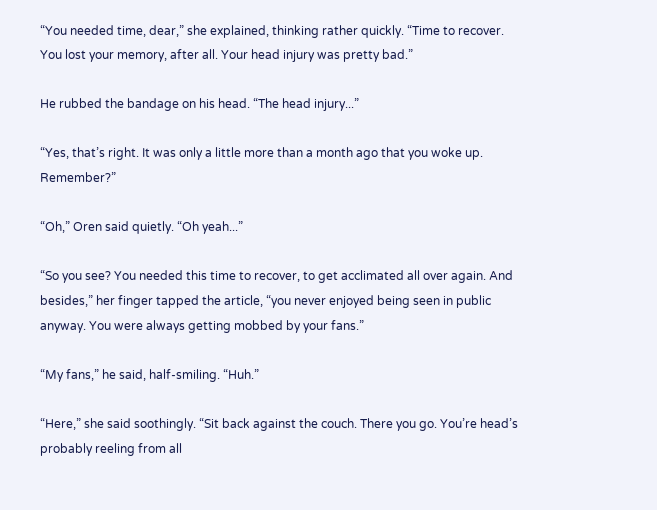“You needed time, dear,” she explained, thinking rather quickly. “Time to recover. You lost your memory, after all. Your head injury was pretty bad.”

He rubbed the bandage on his head. “The head injury...”

“Yes, that’s right. It was only a little more than a month ago that you woke up. Remember?”

“Oh,” Oren said quietly. “Oh yeah...”

“So you see? You needed this time to recover, to get acclimated all over again. And besides,” her finger tapped the article, “you never enjoyed being seen in public anyway. You were always getting mobbed by your fans.”

“My fans,” he said, half-smiling. “Huh.”

“Here,” she said soothingly. “Sit back against the couch. There you go. You’re head’s probably reeling from all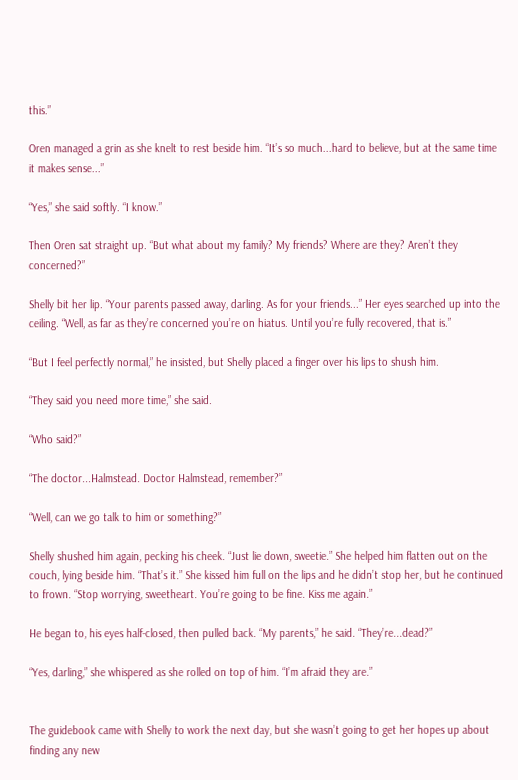this.”

Oren managed a grin as she knelt to rest beside him. “It’s so much...hard to believe, but at the same time it makes sense...”

“Yes,” she said softly. “I know.”

Then Oren sat straight up. “But what about my family? My friends? Where are they? Aren’t they concerned?”

Shelly bit her lip. “Your parents passed away, darling. As for your friends...” Her eyes searched up into the ceiling. “Well, as far as they’re concerned you’re on hiatus. Until you’re fully recovered, that is.”

“But I feel perfectly normal,” he insisted, but Shelly placed a finger over his lips to shush him.

“They said you need more time,” she said.

“Who said?”

“The doctor...Halmstead. Doctor Halmstead, remember?”

“Well, can we go talk to him or something?”

Shelly shushed him again, pecking his cheek. “Just lie down, sweetie.” She helped him flatten out on the couch, lying beside him. “That’s it.” She kissed him full on the lips and he didn’t stop her, but he continued to frown. “Stop worrying, sweetheart. You’re going to be fine. Kiss me again.”

He began to, his eyes half-closed, then pulled back. “My parents,” he said. “They’re...dead?”

“Yes, darling,” she whispered as she rolled on top of him. “I’m afraid they are.”


The guidebook came with Shelly to work the next day, but she wasn’t going to get her hopes up about finding any new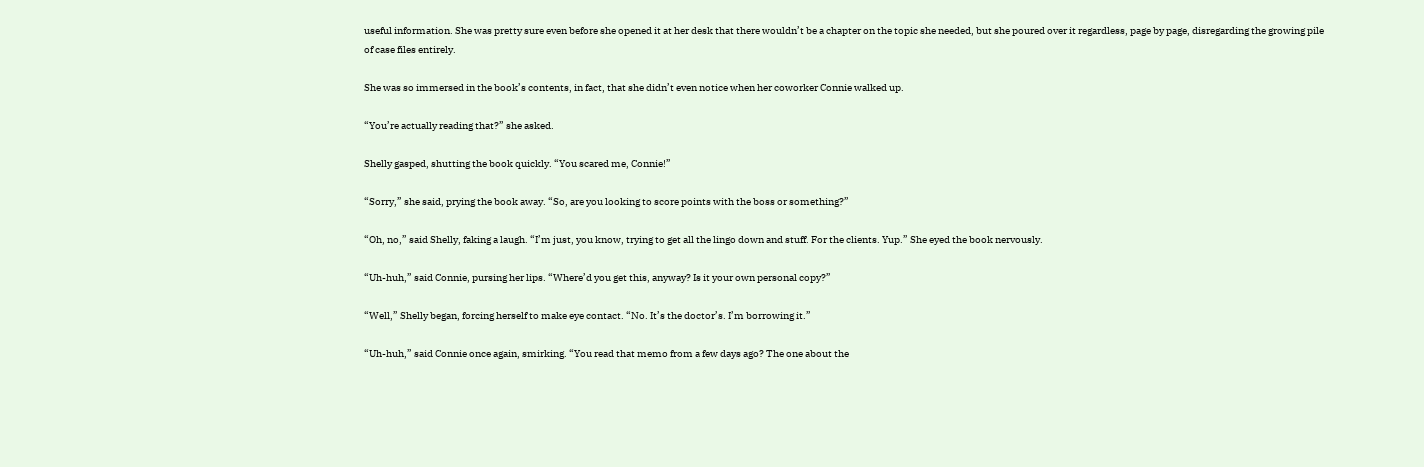useful information. She was pretty sure even before she opened it at her desk that there wouldn’t be a chapter on the topic she needed, but she poured over it regardless, page by page, disregarding the growing pile of case files entirely.

She was so immersed in the book’s contents, in fact, that she didn’t even notice when her coworker Connie walked up.

“You’re actually reading that?” she asked.

Shelly gasped, shutting the book quickly. “You scared me, Connie!”

“Sorry,” she said, prying the book away. “So, are you looking to score points with the boss or something?”

“Oh, no,” said Shelly, faking a laugh. “I’m just, you know, trying to get all the lingo down and stuff. For the clients. Yup.” She eyed the book nervously.

“Uh-huh,” said Connie, pursing her lips. “Where’d you get this, anyway? Is it your own personal copy?”

“Well,” Shelly began, forcing herself to make eye contact. “No. It’s the doctor’s. I’m borrowing it.”

“Uh-huh,” said Connie once again, smirking. “You read that memo from a few days ago? The one about the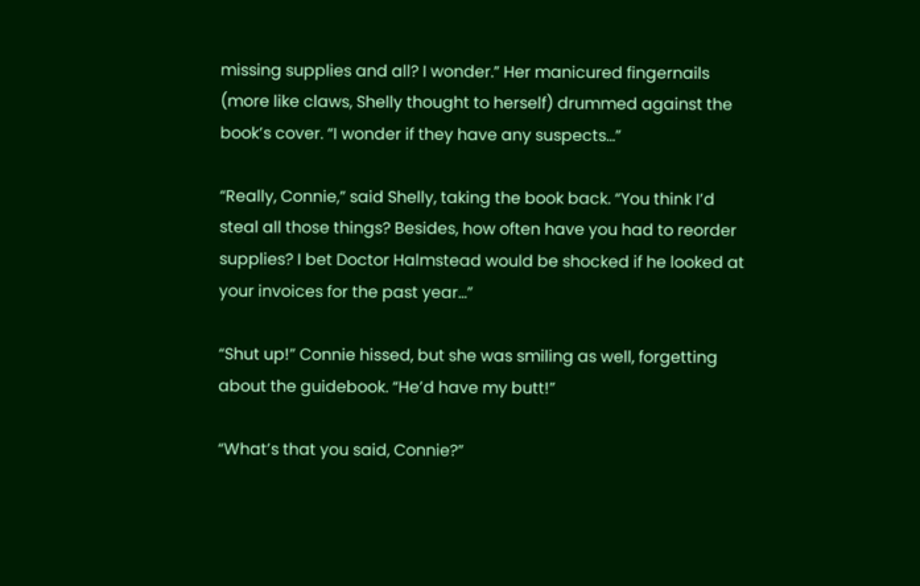missing supplies and all? I wonder.” Her manicured fingernails (more like claws, Shelly thought to herself) drummed against the book’s cover. “I wonder if they have any suspects...”

“Really, Connie,” said Shelly, taking the book back. “You think I’d steal all those things? Besides, how often have you had to reorder supplies? I bet Doctor Halmstead would be shocked if he looked at your invoices for the past year...”

“Shut up!” Connie hissed, but she was smiling as well, forgetting about the guidebook. “He’d have my butt!”

“What’s that you said, Connie?”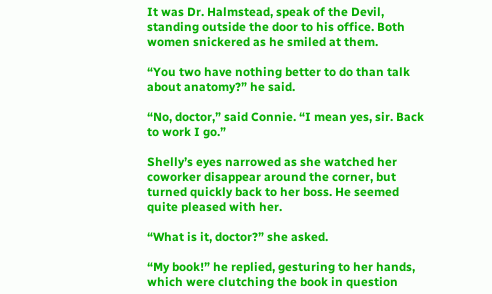It was Dr. Halmstead, speak of the Devil, standing outside the door to his office. Both women snickered as he smiled at them.

“You two have nothing better to do than talk about anatomy?” he said.

“No, doctor,” said Connie. “I mean yes, sir. Back to work I go.”

Shelly’s eyes narrowed as she watched her coworker disappear around the corner, but turned quickly back to her boss. He seemed quite pleased with her.

“What is it, doctor?” she asked.

“My book!” he replied, gesturing to her hands, which were clutching the book in question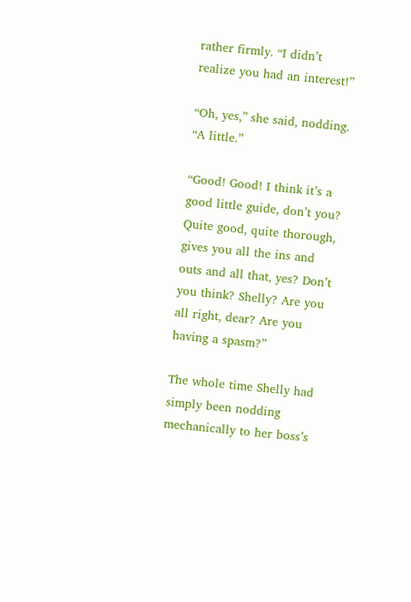rather firmly. “I didn’t realize you had an interest!”

“Oh, yes,” she said, nodding. “A little.”

“Good! Good! I think it’s a good little guide, don’t you? Quite good, quite thorough, gives you all the ins and outs and all that, yes? Don’t you think? Shelly? Are you all right, dear? Are you having a spasm?”

The whole time Shelly had simply been nodding mechanically to her boss’s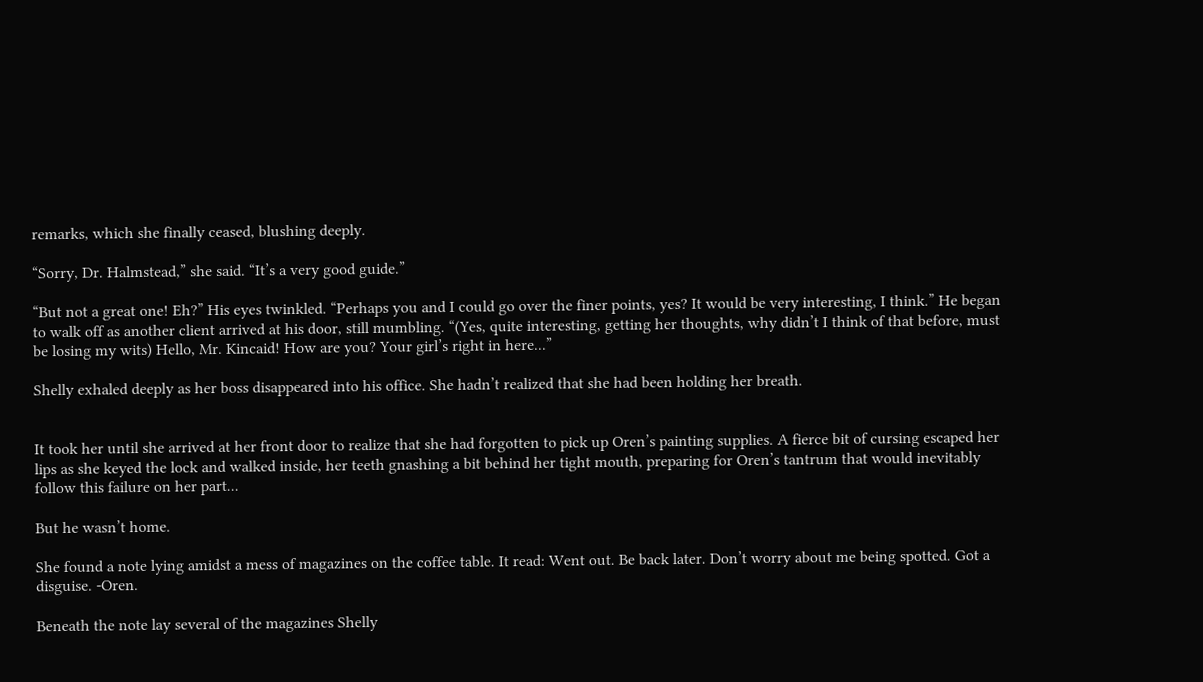remarks, which she finally ceased, blushing deeply.

“Sorry, Dr. Halmstead,” she said. “It’s a very good guide.”

“But not a great one! Eh?” His eyes twinkled. “Perhaps you and I could go over the finer points, yes? It would be very interesting, I think.” He began to walk off as another client arrived at his door, still mumbling. “(Yes, quite interesting, getting her thoughts, why didn’t I think of that before, must be losing my wits) Hello, Mr. Kincaid! How are you? Your girl’s right in here...”

Shelly exhaled deeply as her boss disappeared into his office. She hadn’t realized that she had been holding her breath.


It took her until she arrived at her front door to realize that she had forgotten to pick up Oren’s painting supplies. A fierce bit of cursing escaped her lips as she keyed the lock and walked inside, her teeth gnashing a bit behind her tight mouth, preparing for Oren’s tantrum that would inevitably follow this failure on her part...

But he wasn’t home.

She found a note lying amidst a mess of magazines on the coffee table. It read: Went out. Be back later. Don’t worry about me being spotted. Got a disguise. -Oren.

Beneath the note lay several of the magazines Shelly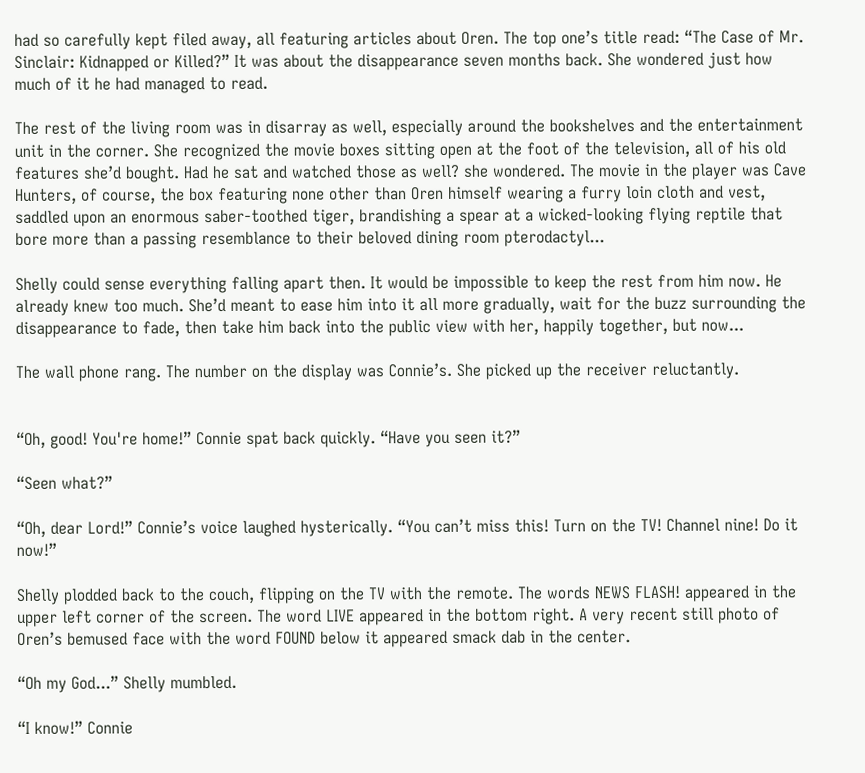had so carefully kept filed away, all featuring articles about Oren. The top one’s title read: “The Case of Mr. Sinclair: Kidnapped or Killed?” It was about the disappearance seven months back. She wondered just how much of it he had managed to read.

The rest of the living room was in disarray as well, especially around the bookshelves and the entertainment unit in the corner. She recognized the movie boxes sitting open at the foot of the television, all of his old features she’d bought. Had he sat and watched those as well? she wondered. The movie in the player was Cave Hunters, of course, the box featuring none other than Oren himself wearing a furry loin cloth and vest, saddled upon an enormous saber-toothed tiger, brandishing a spear at a wicked-looking flying reptile that bore more than a passing resemblance to their beloved dining room pterodactyl...

Shelly could sense everything falling apart then. It would be impossible to keep the rest from him now. He already knew too much. She’d meant to ease him into it all more gradually, wait for the buzz surrounding the disappearance to fade, then take him back into the public view with her, happily together, but now...

The wall phone rang. The number on the display was Connie’s. She picked up the receiver reluctantly.


“Oh, good! You're home!” Connie spat back quickly. “Have you seen it?”

“Seen what?”

“Oh, dear Lord!” Connie’s voice laughed hysterically. “You can’t miss this! Turn on the TV! Channel nine! Do it now!”

Shelly plodded back to the couch, flipping on the TV with the remote. The words NEWS FLASH! appeared in the upper left corner of the screen. The word LIVE appeared in the bottom right. A very recent still photo of Oren’s bemused face with the word FOUND below it appeared smack dab in the center.

“Oh my God...” Shelly mumbled.

“I know!” Connie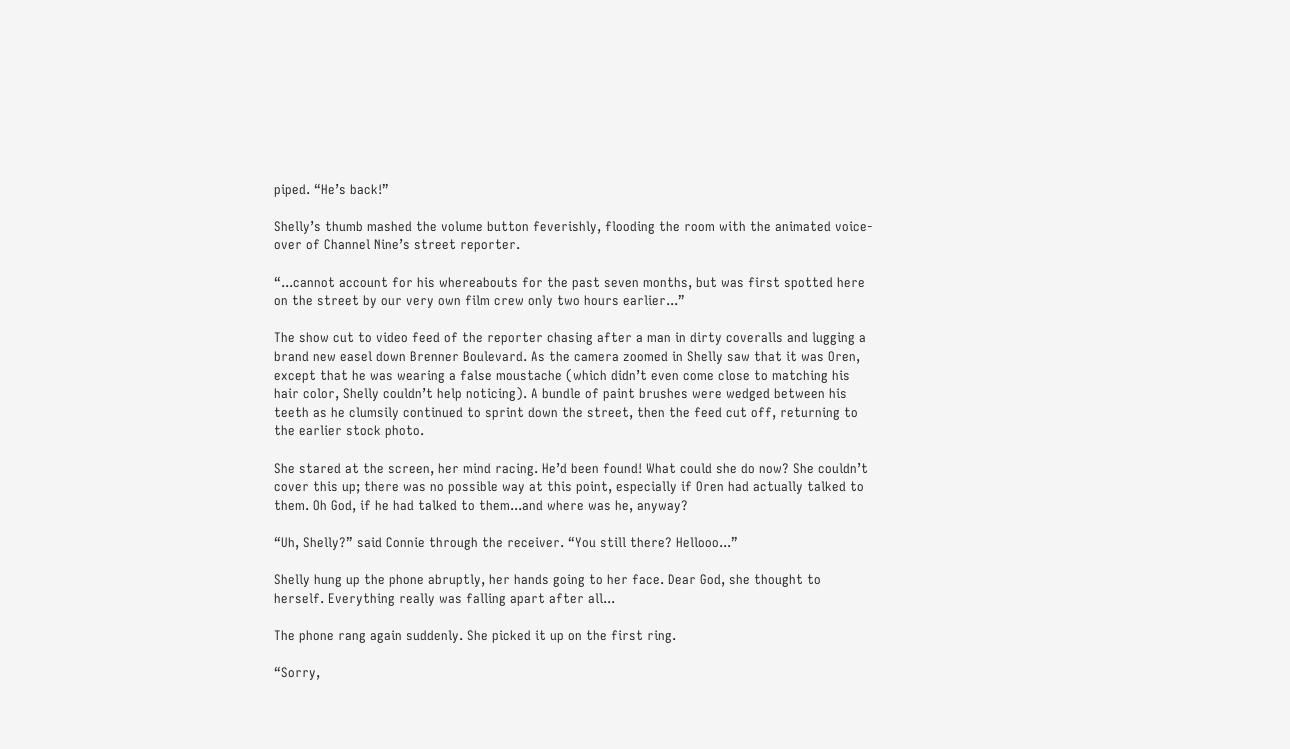piped. “He’s back!”

Shelly’s thumb mashed the volume button feverishly, flooding the room with the animated voice-over of Channel Nine’s street reporter.

“...cannot account for his whereabouts for the past seven months, but was first spotted here on the street by our very own film crew only two hours earlier...”

The show cut to video feed of the reporter chasing after a man in dirty coveralls and lugging a brand new easel down Brenner Boulevard. As the camera zoomed in Shelly saw that it was Oren, except that he was wearing a false moustache (which didn’t even come close to matching his hair color, Shelly couldn’t help noticing). A bundle of paint brushes were wedged between his teeth as he clumsily continued to sprint down the street, then the feed cut off, returning to the earlier stock photo.

She stared at the screen, her mind racing. He’d been found! What could she do now? She couldn’t cover this up; there was no possible way at this point, especially if Oren had actually talked to them. Oh God, if he had talked to them...and where was he, anyway?

“Uh, Shelly?” said Connie through the receiver. “You still there? Hellooo...”

Shelly hung up the phone abruptly, her hands going to her face. Dear God, she thought to herself. Everything really was falling apart after all...

The phone rang again suddenly. She picked it up on the first ring.

“Sorry,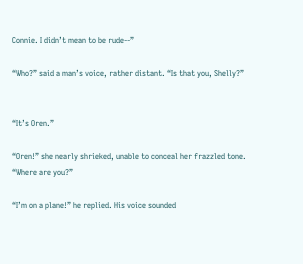Connie. I didn’t mean to be rude--”

“Who?” said a man’s voice, rather distant. “Is that you, Shelly?”


“It’s Oren.”

“Oren!” she nearly shrieked, unable to conceal her frazzled tone. “Where are you?”

“I’m on a plane!” he replied. His voice sounded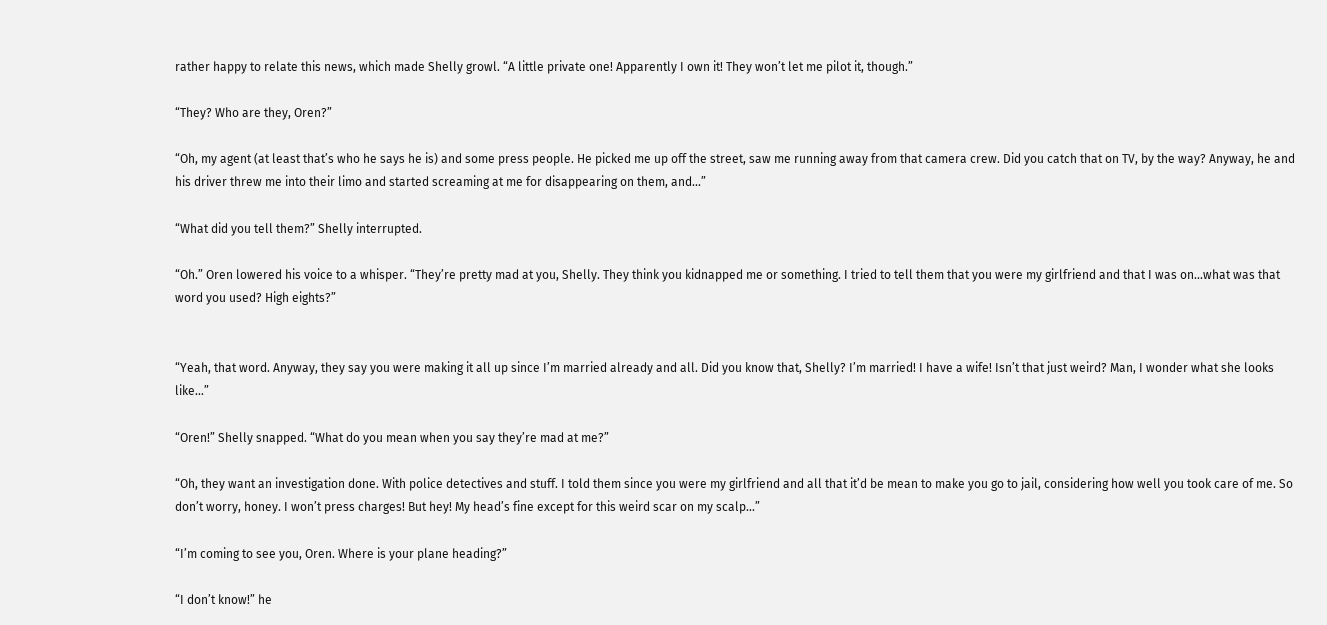rather happy to relate this news, which made Shelly growl. “A little private one! Apparently I own it! They won’t let me pilot it, though.”

“They? Who are they, Oren?”

“Oh, my agent (at least that’s who he says he is) and some press people. He picked me up off the street, saw me running away from that camera crew. Did you catch that on TV, by the way? Anyway, he and his driver threw me into their limo and started screaming at me for disappearing on them, and...”

“What did you tell them?” Shelly interrupted.

“Oh.” Oren lowered his voice to a whisper. “They’re pretty mad at you, Shelly. They think you kidnapped me or something. I tried to tell them that you were my girlfriend and that I was on...what was that word you used? High eights?”


“Yeah, that word. Anyway, they say you were making it all up since I’m married already and all. Did you know that, Shelly? I’m married! I have a wife! Isn’t that just weird? Man, I wonder what she looks like...”

“Oren!” Shelly snapped. “What do you mean when you say they’re mad at me?”

“Oh, they want an investigation done. With police detectives and stuff. I told them since you were my girlfriend and all that it’d be mean to make you go to jail, considering how well you took care of me. So don’t worry, honey. I won’t press charges! But hey! My head’s fine except for this weird scar on my scalp...”

“I’m coming to see you, Oren. Where is your plane heading?”

“I don’t know!” he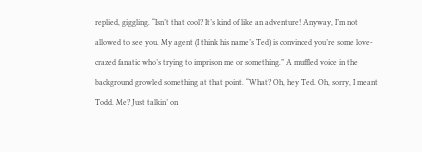replied, giggling. “Isn’t that cool? It’s kind of like an adventure! Anyway, I’m not allowed to see you. My agent (I think his name’s Ted) is convinced you’re some love-crazed fanatic who’s trying to imprison me or something.” A muffled voice in the background growled something at that point. “What? Oh, hey Ted. Oh, sorry, I meant Todd. Me? Just talkin’ on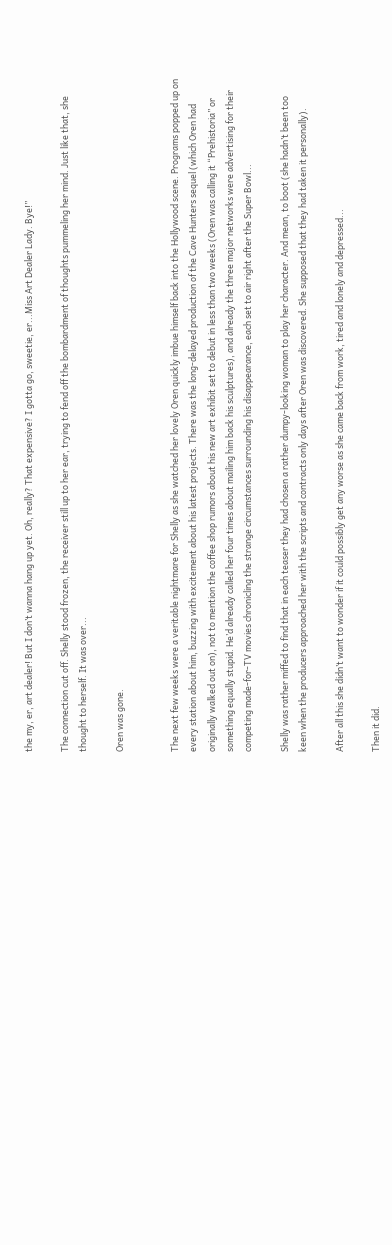the my, er, art dealer! But I don’t wanna hang up yet. Oh, really? That expensive? I gotta go, sweetie, er...Miss Art Dealer Lady. Bye!”

The connection cut off. Shelly stood frozen, the receiver still up to her ear, trying to fend off the bombardment of thoughts pummeling her mind. Just like that, she thought to herself. It was over...

Oren was gone.


The next few weeks were a veritable nightmare for Shelly as she watched her lovely Oren quickly imbue himself back into the Hollywood scene. Programs popped up on every station about him, buzzing with excitement about his latest projects. There was the long-delayed production of the Cave Hunters sequel (which Oren had originally walked out on), not to mention the coffee shop rumors about his new art exhibit set to debut in less than two weeks (Oren was calling it “Prehistoria” or something equally stupid. He’d already called her four times about mailing him back his sculptures), and already the three major networks were advertising for their competing made-for-TV movies chronicling the strange circumstances surrounding his disappearance, each set to air right after the Super Bowl...

Shelly was rather miffed to find that in each teaser they had chosen a rather dumpy-looking woman to play her character. And mean, to boot (she hadn’t been too keen when the producers approached her with the scripts and contracts only days after Oren was discovered. She supposed that they had taken it personally).

After all this she didn’t want to wonder if it could possibly get any worse as she came back from work, tired and lonely and depressed...

Then it did.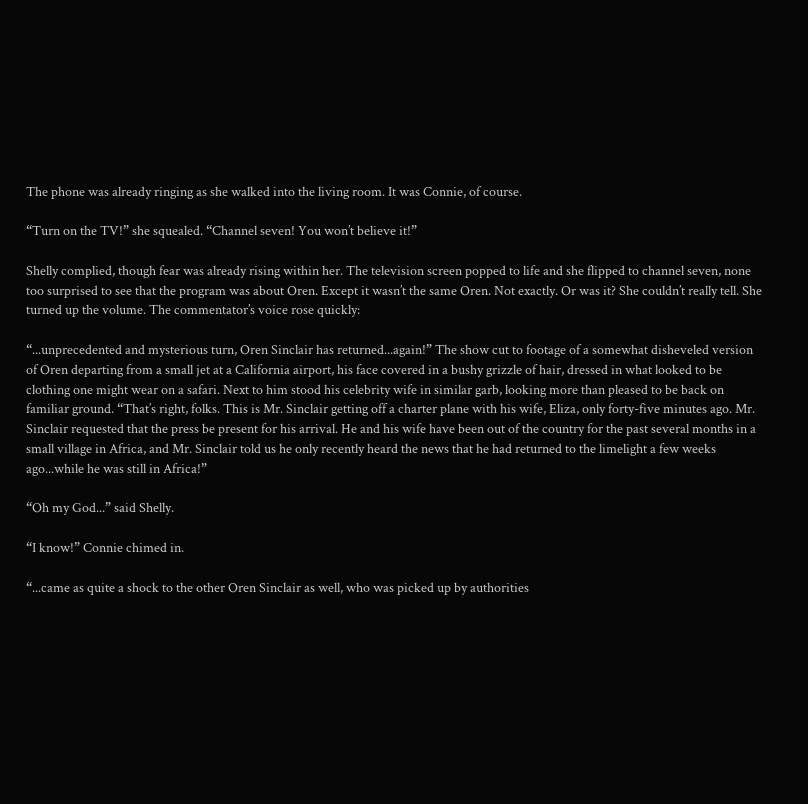The phone was already ringing as she walked into the living room. It was Connie, of course.

“Turn on the TV!” she squealed. “Channel seven! You won’t believe it!”

Shelly complied, though fear was already rising within her. The television screen popped to life and she flipped to channel seven, none too surprised to see that the program was about Oren. Except it wasn’t the same Oren. Not exactly. Or was it? She couldn’t really tell. She turned up the volume. The commentator’s voice rose quickly:

“...unprecedented and mysterious turn, Oren Sinclair has returned...again!” The show cut to footage of a somewhat disheveled version of Oren departing from a small jet at a California airport, his face covered in a bushy grizzle of hair, dressed in what looked to be clothing one might wear on a safari. Next to him stood his celebrity wife in similar garb, looking more than pleased to be back on familiar ground. “That’s right, folks. This is Mr. Sinclair getting off a charter plane with his wife, Eliza, only forty-five minutes ago. Mr. Sinclair requested that the press be present for his arrival. He and his wife have been out of the country for the past several months in a small village in Africa, and Mr. Sinclair told us he only recently heard the news that he had returned to the limelight a few weeks ago...while he was still in Africa!”

“Oh my God...” said Shelly.

“I know!” Connie chimed in.

“...came as quite a shock to the other Oren Sinclair as well, who was picked up by authorities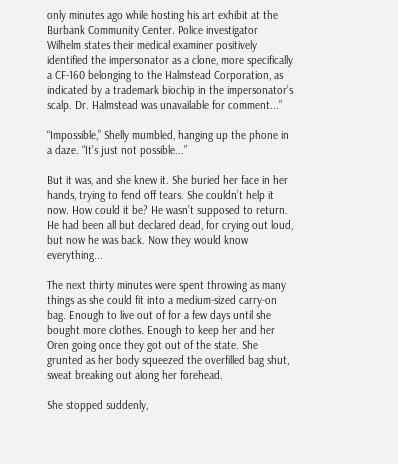only minutes ago while hosting his art exhibit at the Burbank Community Center. Police investigator Wilhelm states their medical examiner positively identified the impersonator as a clone, more specifically a CF-160 belonging to the Halmstead Corporation, as indicated by a trademark biochip in the impersonator’s scalp. Dr. Halmstead was unavailable for comment...”

“Impossible,” Shelly mumbled, hanging up the phone in a daze. “It’s just not possible...”

But it was, and she knew it. She buried her face in her hands, trying to fend off tears. She couldn’t help it now. How could it be? He wasn’t supposed to return. He had been all but declared dead, for crying out loud, but now he was back. Now they would know everything...

The next thirty minutes were spent throwing as many things as she could fit into a medium-sized carry-on bag. Enough to live out of for a few days until she bought more clothes. Enough to keep her and her Oren going once they got out of the state. She grunted as her body squeezed the overfilled bag shut, sweat breaking out along her forehead.

She stopped suddenly,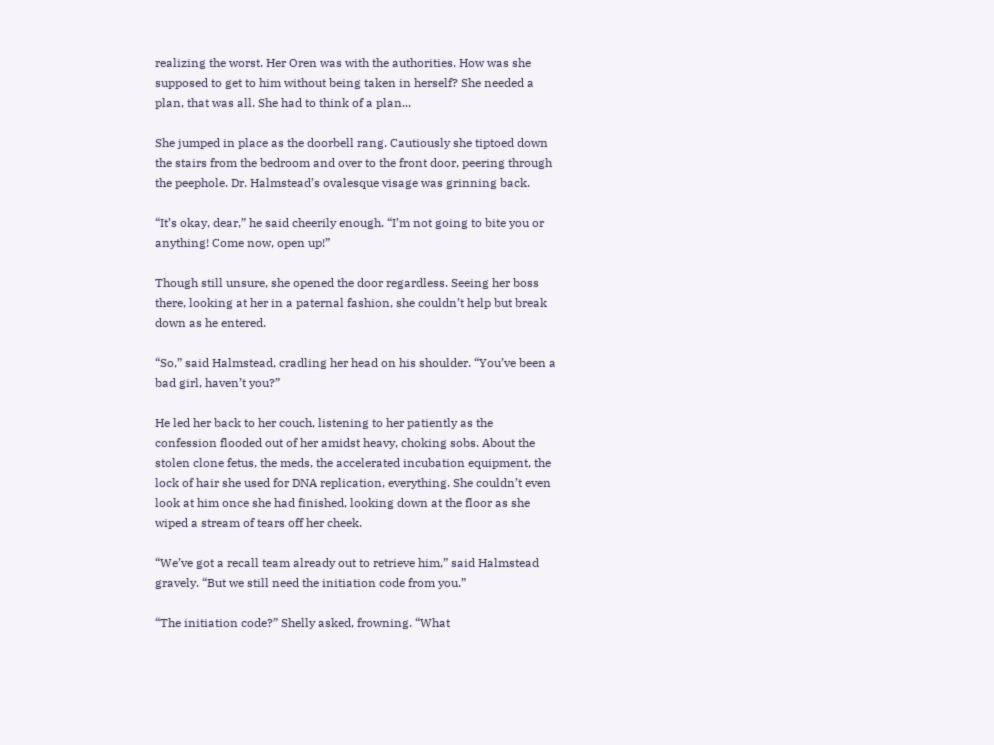realizing the worst. Her Oren was with the authorities. How was she supposed to get to him without being taken in herself? She needed a plan, that was all. She had to think of a plan...

She jumped in place as the doorbell rang. Cautiously she tiptoed down the stairs from the bedroom and over to the front door, peering through the peephole. Dr. Halmstead’s ovalesque visage was grinning back.

“It’s okay, dear,” he said cheerily enough. “I’m not going to bite you or anything! Come now, open up!”

Though still unsure, she opened the door regardless. Seeing her boss there, looking at her in a paternal fashion, she couldn’t help but break down as he entered.

“So,” said Halmstead, cradling her head on his shoulder. “You’ve been a bad girl, haven’t you?”

He led her back to her couch, listening to her patiently as the confession flooded out of her amidst heavy, choking sobs. About the stolen clone fetus, the meds, the accelerated incubation equipment, the lock of hair she used for DNA replication, everything. She couldn’t even look at him once she had finished, looking down at the floor as she wiped a stream of tears off her cheek.

“We’ve got a recall team already out to retrieve him,” said Halmstead gravely. “But we still need the initiation code from you.”

“The initiation code?” Shelly asked, frowning. “What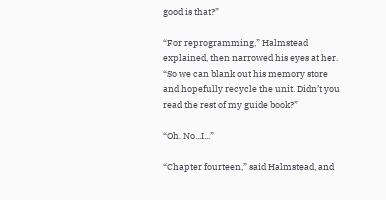good is that?”

“For reprogramming,” Halmstead explained, then narrowed his eyes at her. “So we can blank out his memory store and hopefully recycle the unit. Didn’t you read the rest of my guide book?”

“Oh. No...I...”

“Chapter fourteen,” said Halmstead, and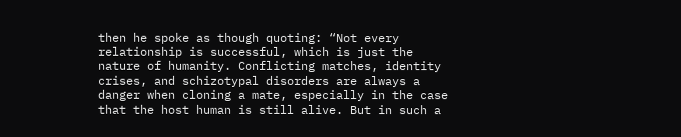then he spoke as though quoting: “Not every relationship is successful, which is just the nature of humanity. Conflicting matches, identity crises, and schizotypal disorders are always a danger when cloning a mate, especially in the case that the host human is still alive. But in such a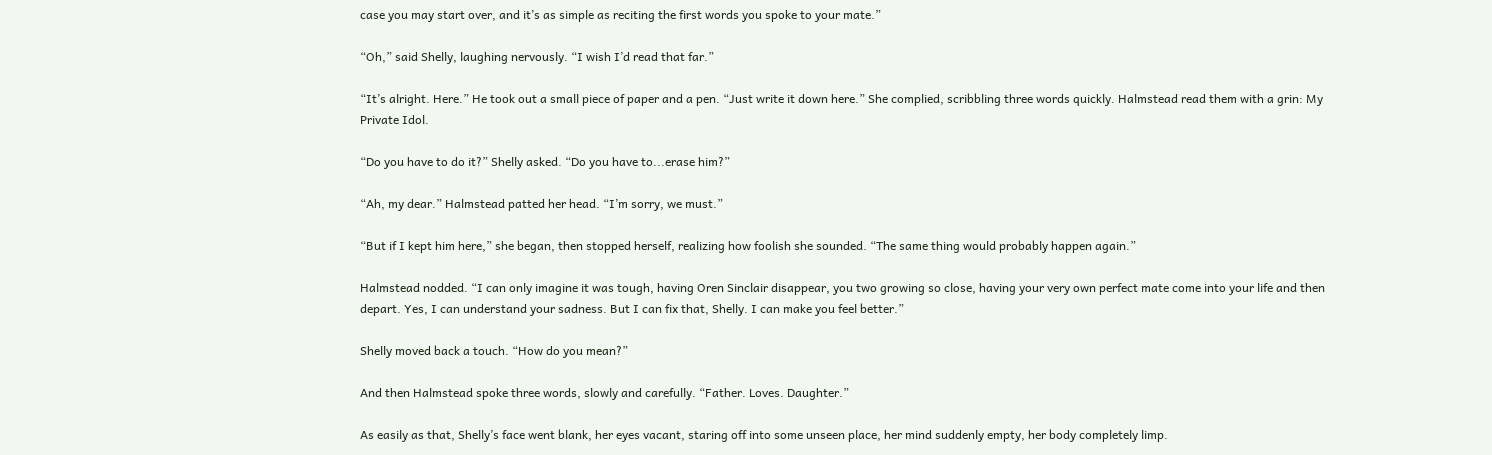case you may start over, and it’s as simple as reciting the first words you spoke to your mate.”

“Oh,” said Shelly, laughing nervously. “I wish I’d read that far.”

“It’s alright. Here.” He took out a small piece of paper and a pen. “Just write it down here.” She complied, scribbling three words quickly. Halmstead read them with a grin: My Private Idol.

“Do you have to do it?” Shelly asked. “Do you have to...erase him?”

“Ah, my dear.” Halmstead patted her head. “I’m sorry, we must.”

“But if I kept him here,” she began, then stopped herself, realizing how foolish she sounded. “The same thing would probably happen again.”

Halmstead nodded. “I can only imagine it was tough, having Oren Sinclair disappear, you two growing so close, having your very own perfect mate come into your life and then depart. Yes, I can understand your sadness. But I can fix that, Shelly. I can make you feel better.”

Shelly moved back a touch. “How do you mean?”

And then Halmstead spoke three words, slowly and carefully. “Father. Loves. Daughter.”

As easily as that, Shelly’s face went blank, her eyes vacant, staring off into some unseen place, her mind suddenly empty, her body completely limp.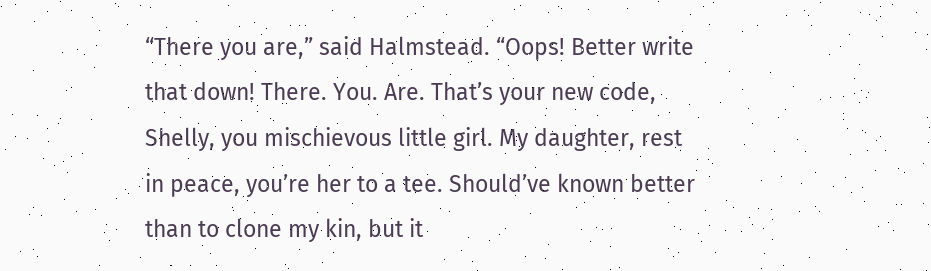“There you are,” said Halmstead. “Oops! Better write that down! There. You. Are. That’s your new code, Shelly, you mischievous little girl. My daughter, rest in peace, you’re her to a tee. Should’ve known better than to clone my kin, but it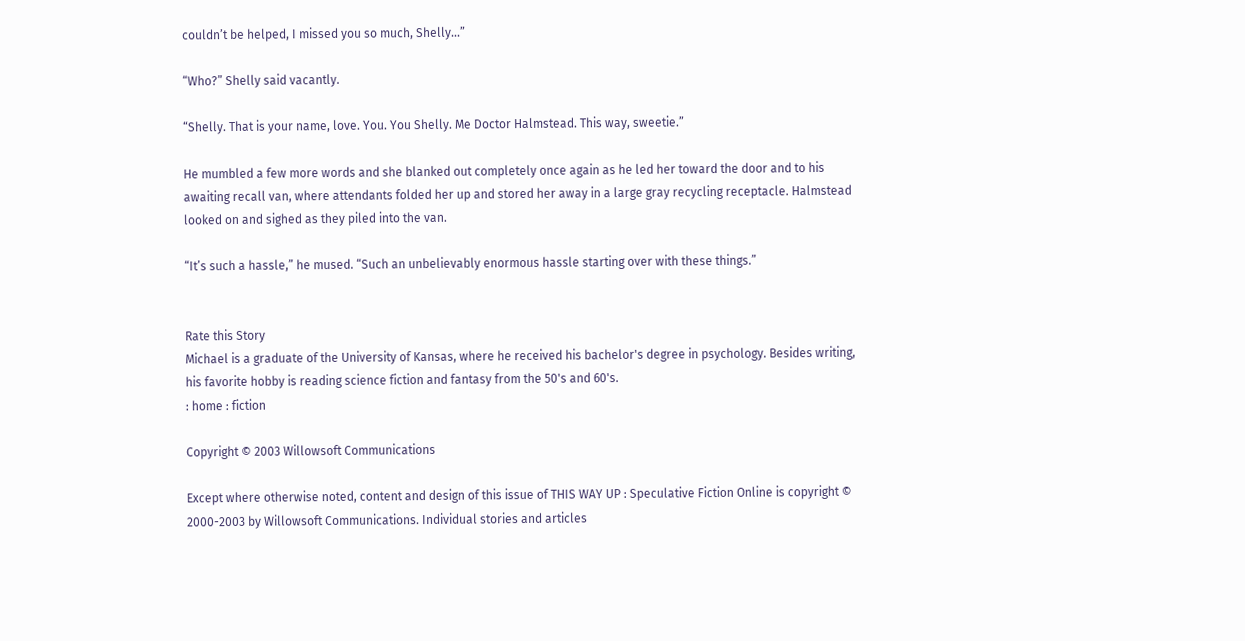couldn’t be helped, I missed you so much, Shelly...”

“Who?” Shelly said vacantly.

“Shelly. That is your name, love. You. You Shelly. Me Doctor Halmstead. This way, sweetie.”

He mumbled a few more words and she blanked out completely once again as he led her toward the door and to his awaiting recall van, where attendants folded her up and stored her away in a large gray recycling receptacle. Halmstead looked on and sighed as they piled into the van.

“It’s such a hassle,” he mused. “Such an unbelievably enormous hassle starting over with these things.”


Rate this Story
Michael is a graduate of the University of Kansas, where he received his bachelor's degree in psychology. Besides writing, his favorite hobby is reading science fiction and fantasy from the 50's and 60's.
: home : fiction

Copyright © 2003 Willowsoft Communications

Except where otherwise noted, content and design of this issue of THIS WAY UP : Speculative Fiction Online is copyright © 2000-2003 by Willowsoft Communications. Individual stories and articles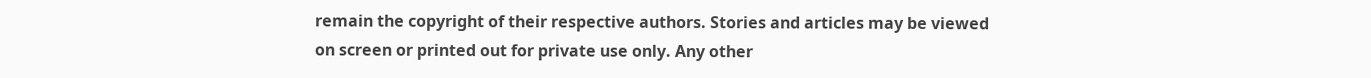remain the copyright of their respective authors. Stories and articles may be viewed on screen or printed out for private use only. Any other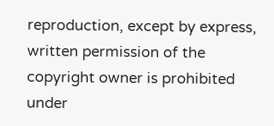reproduction, except by express, written permission of the copyright owner is prohibited under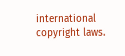international copyright laws.